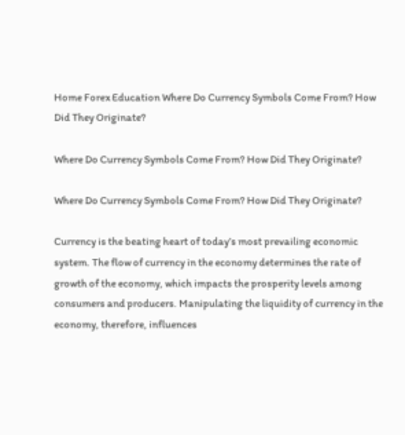Home Forex Education Where Do Currency Symbols Come From? How Did They Originate?

Where Do Currency Symbols Come From? How Did They Originate?

Where Do Currency Symbols Come From? How Did They Originate?

Currency is the beating heart of today’s most prevailing economic system. The flow of currency in the economy determines the rate of growth of the economy, which impacts the prosperity levels among consumers and producers. Manipulating the liquidity of currency in the economy, therefore, influences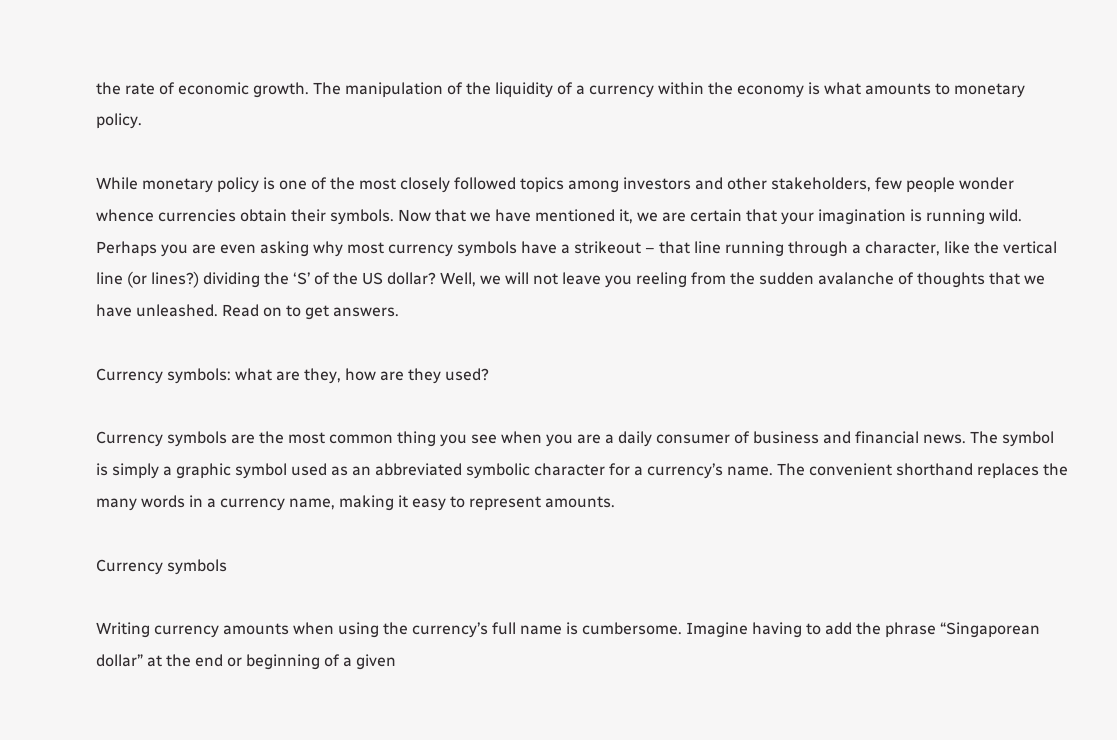the rate of economic growth. The manipulation of the liquidity of a currency within the economy is what amounts to monetary policy.

While monetary policy is one of the most closely followed topics among investors and other stakeholders, few people wonder whence currencies obtain their symbols. Now that we have mentioned it, we are certain that your imagination is running wild. Perhaps you are even asking why most currency symbols have a strikeout – that line running through a character, like the vertical line (or lines?) dividing the ‘S’ of the US dollar? Well, we will not leave you reeling from the sudden avalanche of thoughts that we have unleashed. Read on to get answers.

Currency symbols: what are they, how are they used?

Currency symbols are the most common thing you see when you are a daily consumer of business and financial news. The symbol is simply a graphic symbol used as an abbreviated symbolic character for a currency’s name. The convenient shorthand replaces the many words in a currency name, making it easy to represent amounts.

Currency symbols

Writing currency amounts when using the currency’s full name is cumbersome. Imagine having to add the phrase “Singaporean dollar” at the end or beginning of a given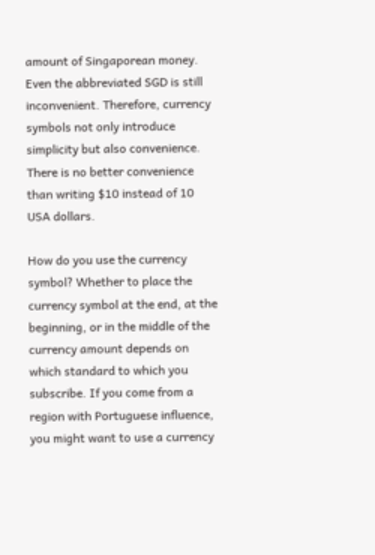amount of Singaporean money.  Even the abbreviated SGD is still inconvenient. Therefore, currency symbols not only introduce simplicity but also convenience. There is no better convenience than writing $10 instead of 10 USA dollars.

How do you use the currency symbol? Whether to place the currency symbol at the end, at the beginning, or in the middle of the currency amount depends on which standard to which you subscribe. If you come from a region with Portuguese influence, you might want to use a currency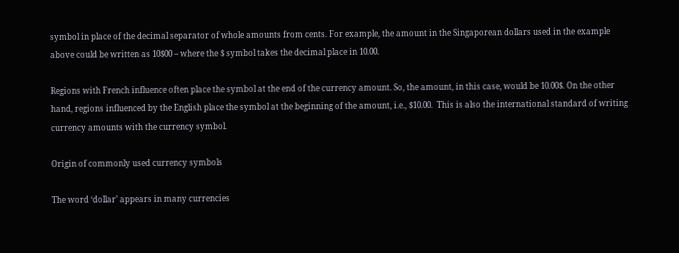symbol in place of the decimal separator of whole amounts from cents. For example, the amount in the Singaporean dollars used in the example above could be written as 10$00 – where the $ symbol takes the decimal place in 10.00.

Regions with French influence often place the symbol at the end of the currency amount. So, the amount, in this case, would be 10.00$. On the other hand, regions influenced by the English place the symbol at the beginning of the amount, i.e., $10.00.  This is also the international standard of writing currency amounts with the currency symbol.

Origin of commonly used currency symbols

The word ‘dollar’ appears in many currencies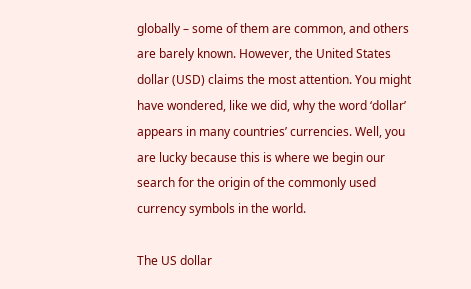globally – some of them are common, and others are barely known. However, the United States dollar (USD) claims the most attention. You might have wondered, like we did, why the word ‘dollar’ appears in many countries’ currencies. Well, you are lucky because this is where we begin our search for the origin of the commonly used currency symbols in the world.

The US dollar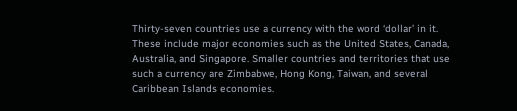Thirty-seven countries use a currency with the word ‘dollar’ in it. These include major economies such as the United States, Canada, Australia, and Singapore. Smaller countries and territories that use such a currency are Zimbabwe, Hong Kong, Taiwan, and several Caribbean Islands economies.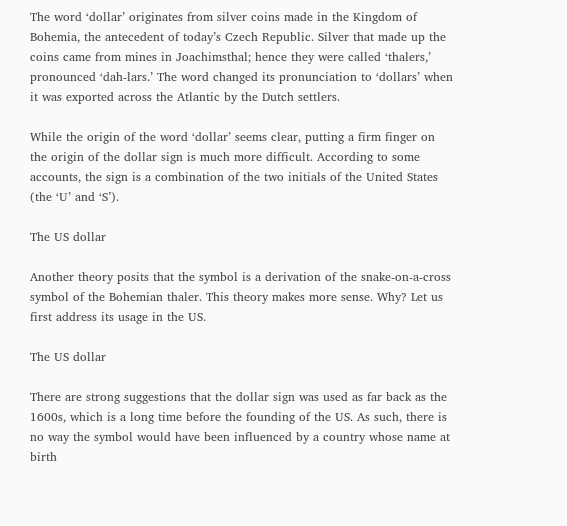The word ‘dollar’ originates from silver coins made in the Kingdom of Bohemia, the antecedent of today’s Czech Republic. Silver that made up the coins came from mines in Joachimsthal; hence they were called ‘thalers,’ pronounced ‘dah-lars.’ The word changed its pronunciation to ‘dollars’ when it was exported across the Atlantic by the Dutch settlers.

While the origin of the word ‘dollar’ seems clear, putting a firm finger on the origin of the dollar sign is much more difficult. According to some accounts, the sign is a combination of the two initials of the United States (the ‘U’ and ‘S’).

The US dollar

Another theory posits that the symbol is a derivation of the snake-on-a-cross symbol of the Bohemian thaler. This theory makes more sense. Why? Let us first address its usage in the US.

The US dollar

There are strong suggestions that the dollar sign was used as far back as the 1600s, which is a long time before the founding of the US. As such, there is no way the symbol would have been influenced by a country whose name at birth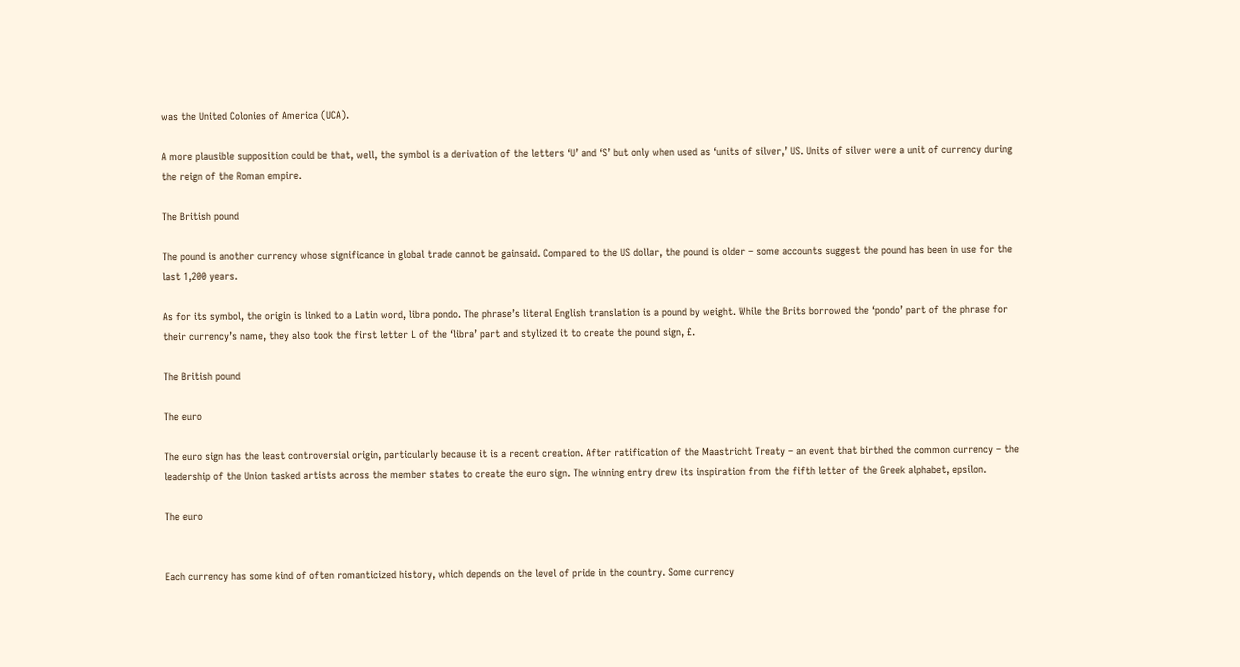was the United Colonies of America (UCA).

A more plausible supposition could be that, well, the symbol is a derivation of the letters ‘U’ and ‘S’ but only when used as ‘units of silver,’ US. Units of silver were a unit of currency during the reign of the Roman empire.

The British pound

The pound is another currency whose significance in global trade cannot be gainsaid. Compared to the US dollar, the pound is older – some accounts suggest the pound has been in use for the last 1,200 years.

As for its symbol, the origin is linked to a Latin word, libra pondo. The phrase’s literal English translation is a pound by weight. While the Brits borrowed the ‘pondo’ part of the phrase for their currency’s name, they also took the first letter L of the ‘libra’ part and stylized it to create the pound sign, £.

The British pound

The euro

The euro sign has the least controversial origin, particularly because it is a recent creation. After ratification of the Maastricht Treaty – an event that birthed the common currency – the leadership of the Union tasked artists across the member states to create the euro sign. The winning entry drew its inspiration from the fifth letter of the Greek alphabet, epsilon.

The euro


Each currency has some kind of often romanticized history, which depends on the level of pride in the country. Some currency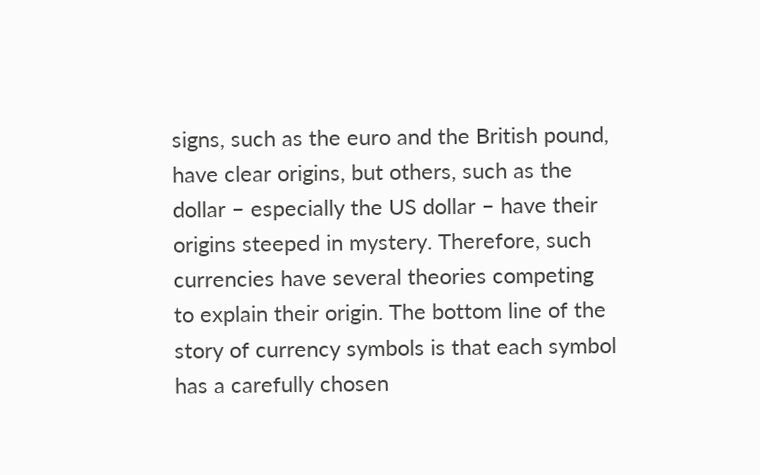signs, such as the euro and the British pound, have clear origins, but others, such as the dollar – especially the US dollar – have their origins steeped in mystery. Therefore, such currencies have several theories competing to explain their origin. The bottom line of the story of currency symbols is that each symbol has a carefully chosen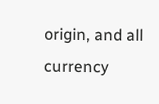origin, and all currency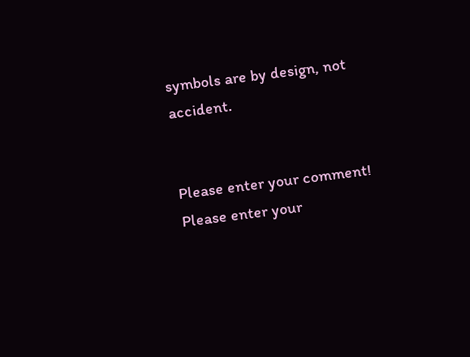symbols are by design, not accident.


Please enter your comment!
Please enter your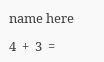name here

4  +  3  =